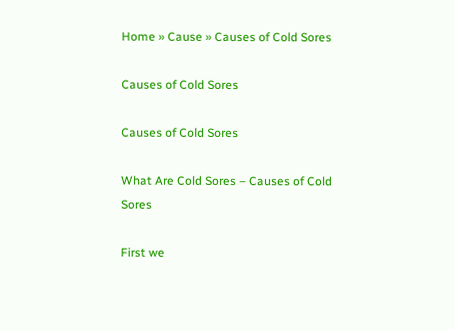Home » Cause » Causes of Cold Sores

Causes of Cold Sores

Causes of Cold Sores

What Are Cold Sores – Causes of Cold Sores

First we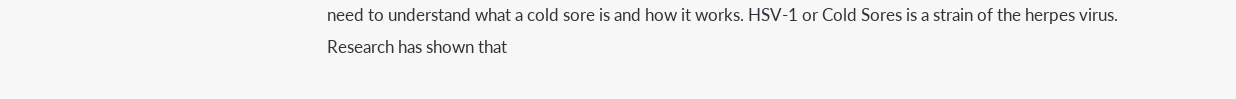need to understand what a cold sore is and how it works. HSV-1 or Cold Sores is a strain of the herpes virus. Research has shown that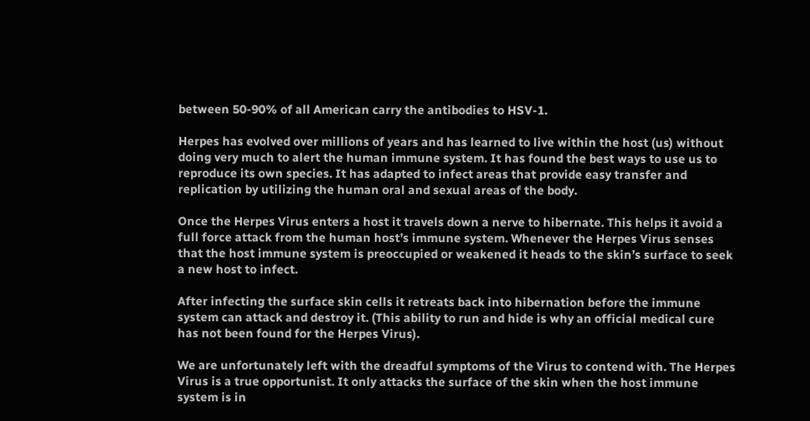between 50-90% of all American carry the antibodies to HSV-1.

Herpes has evolved over millions of years and has learned to live within the host (us) without doing very much to alert the human immune system. It has found the best ways to use us to reproduce its own species. It has adapted to infect areas that provide easy transfer and replication by utilizing the human oral and sexual areas of the body.

Once the Herpes Virus enters a host it travels down a nerve to hibernate. This helps it avoid a full force attack from the human host’s immune system. Whenever the Herpes Virus senses that the host immune system is preoccupied or weakened it heads to the skin’s surface to seek a new host to infect.

After infecting the surface skin cells it retreats back into hibernation before the immune system can attack and destroy it. (This ability to run and hide is why an official medical cure has not been found for the Herpes Virus).

We are unfortunately left with the dreadful symptoms of the Virus to contend with. The Herpes Virus is a true opportunist. It only attacks the surface of the skin when the host immune system is in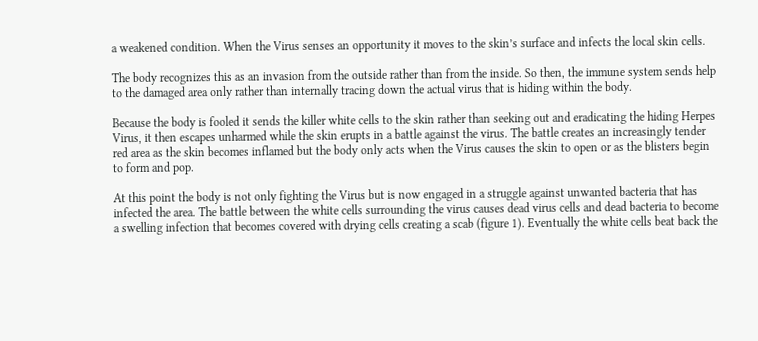a weakened condition. When the Virus senses an opportunity it moves to the skin’s surface and infects the local skin cells.

The body recognizes this as an invasion from the outside rather than from the inside. So then, the immune system sends help to the damaged area only rather than internally tracing down the actual virus that is hiding within the body.

Because the body is fooled it sends the killer white cells to the skin rather than seeking out and eradicating the hiding Herpes Virus, it then escapes unharmed while the skin erupts in a battle against the virus. The battle creates an increasingly tender red area as the skin becomes inflamed but the body only acts when the Virus causes the skin to open or as the blisters begin to form and pop.

At this point the body is not only fighting the Virus but is now engaged in a struggle against unwanted bacteria that has infected the area. The battle between the white cells surrounding the virus causes dead virus cells and dead bacteria to become a swelling infection that becomes covered with drying cells creating a scab (figure 1). Eventually the white cells beat back the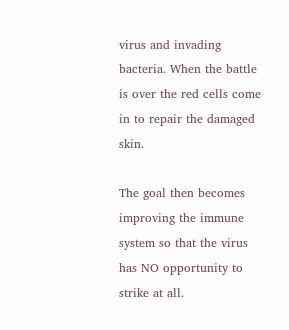virus and invading bacteria. When the battle is over the red cells come in to repair the damaged skin.

The goal then becomes improving the immune system so that the virus has NO opportunity to strike at all.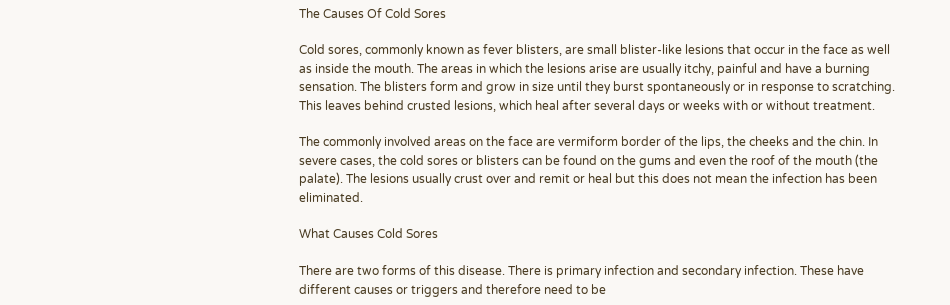The Causes Of Cold Sores

Cold sores, commonly known as fever blisters, are small blister-like lesions that occur in the face as well as inside the mouth. The areas in which the lesions arise are usually itchy, painful and have a burning sensation. The blisters form and grow in size until they burst spontaneously or in response to scratching. This leaves behind crusted lesions, which heal after several days or weeks with or without treatment.

The commonly involved areas on the face are vermiform border of the lips, the cheeks and the chin. In severe cases, the cold sores or blisters can be found on the gums and even the roof of the mouth (the palate). The lesions usually crust over and remit or heal but this does not mean the infection has been eliminated.

What Causes Cold Sores

There are two forms of this disease. There is primary infection and secondary infection. These have different causes or triggers and therefore need to be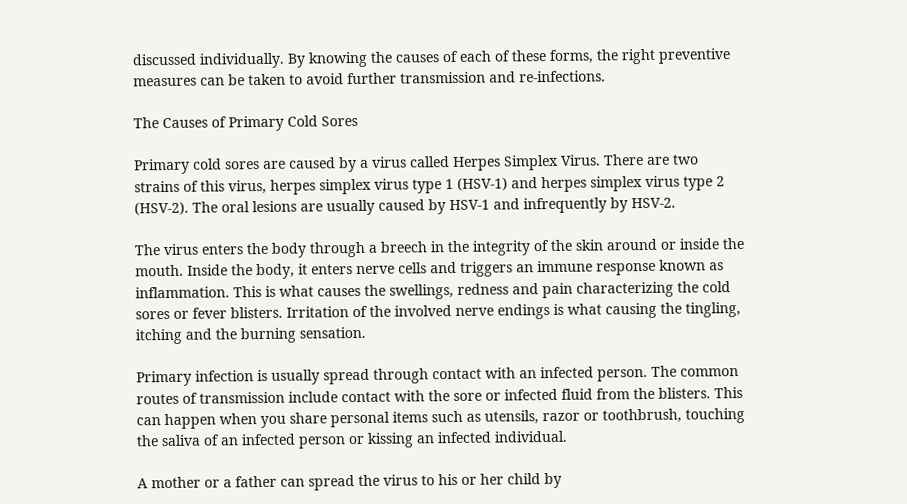discussed individually. By knowing the causes of each of these forms, the right preventive measures can be taken to avoid further transmission and re-infections.

The Causes of Primary Cold Sores

Primary cold sores are caused by a virus called Herpes Simplex Virus. There are two strains of this virus, herpes simplex virus type 1 (HSV-1) and herpes simplex virus type 2 (HSV-2). The oral lesions are usually caused by HSV-1 and infrequently by HSV-2.

The virus enters the body through a breech in the integrity of the skin around or inside the mouth. Inside the body, it enters nerve cells and triggers an immune response known as inflammation. This is what causes the swellings, redness and pain characterizing the cold sores or fever blisters. Irritation of the involved nerve endings is what causing the tingling, itching and the burning sensation.

Primary infection is usually spread through contact with an infected person. The common routes of transmission include contact with the sore or infected fluid from the blisters. This can happen when you share personal items such as utensils, razor or toothbrush, touching the saliva of an infected person or kissing an infected individual.

A mother or a father can spread the virus to his or her child by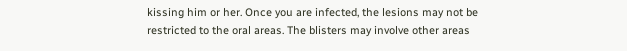kissing him or her. Once you are infected, the lesions may not be restricted to the oral areas. The blisters may involve other areas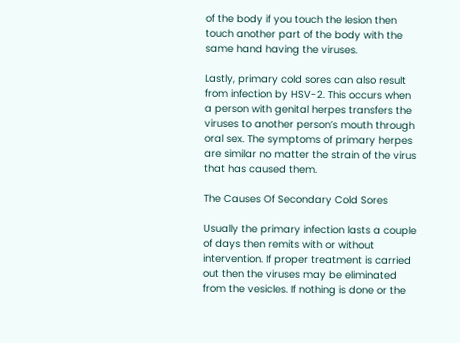of the body if you touch the lesion then touch another part of the body with the same hand having the viruses.

Lastly, primary cold sores can also result from infection by HSV-2. This occurs when a person with genital herpes transfers the viruses to another person’s mouth through oral sex. The symptoms of primary herpes are similar no matter the strain of the virus that has caused them.

The Causes Of Secondary Cold Sores

Usually the primary infection lasts a couple of days then remits with or without intervention. If proper treatment is carried out then the viruses may be eliminated from the vesicles. If nothing is done or the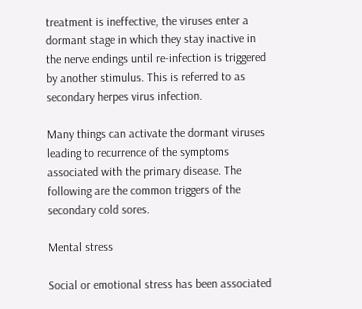treatment is ineffective, the viruses enter a dormant stage in which they stay inactive in the nerve endings until re-infection is triggered by another stimulus. This is referred to as secondary herpes virus infection.

Many things can activate the dormant viruses leading to recurrence of the symptoms associated with the primary disease. The following are the common triggers of the secondary cold sores.

Mental stress

Social or emotional stress has been associated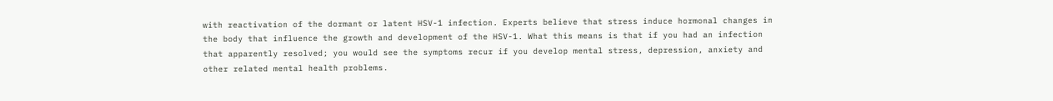with reactivation of the dormant or latent HSV-1 infection. Experts believe that stress induce hormonal changes in the body that influence the growth and development of the HSV-1. What this means is that if you had an infection that apparently resolved; you would see the symptoms recur if you develop mental stress, depression, anxiety and other related mental health problems.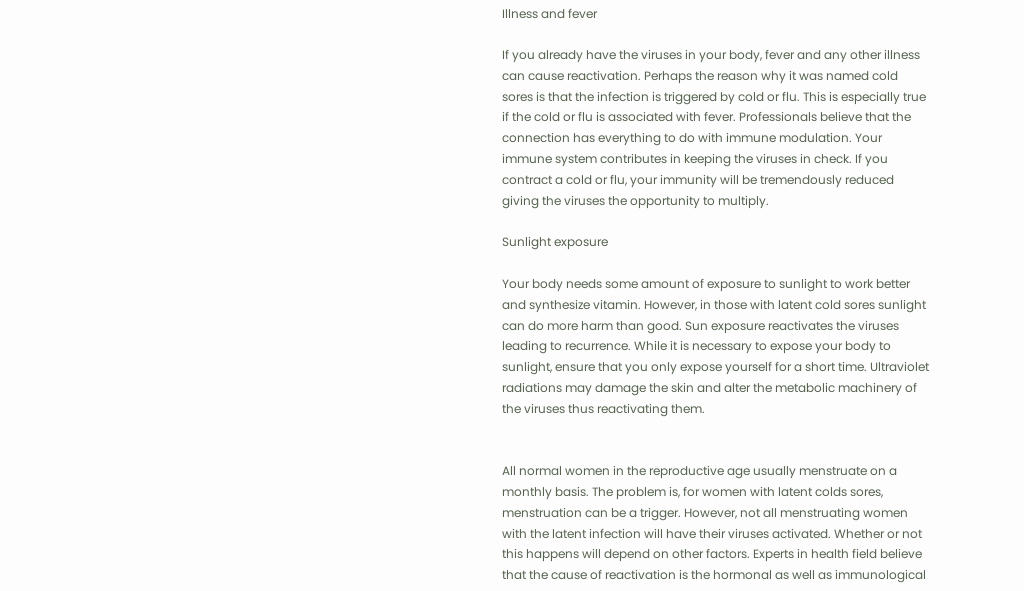Illness and fever

If you already have the viruses in your body, fever and any other illness can cause reactivation. Perhaps the reason why it was named cold sores is that the infection is triggered by cold or flu. This is especially true if the cold or flu is associated with fever. Professionals believe that the connection has everything to do with immune modulation. Your immune system contributes in keeping the viruses in check. If you contract a cold or flu, your immunity will be tremendously reduced giving the viruses the opportunity to multiply.

Sunlight exposure

Your body needs some amount of exposure to sunlight to work better and synthesize vitamin. However, in those with latent cold sores sunlight can do more harm than good. Sun exposure reactivates the viruses leading to recurrence. While it is necessary to expose your body to sunlight, ensure that you only expose yourself for a short time. Ultraviolet radiations may damage the skin and alter the metabolic machinery of the viruses thus reactivating them.


All normal women in the reproductive age usually menstruate on a monthly basis. The problem is, for women with latent colds sores, menstruation can be a trigger. However, not all menstruating women with the latent infection will have their viruses activated. Whether or not this happens will depend on other factors. Experts in health field believe that the cause of reactivation is the hormonal as well as immunological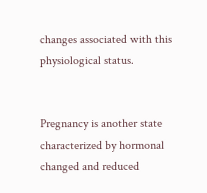changes associated with this physiological status.


Pregnancy is another state characterized by hormonal changed and reduced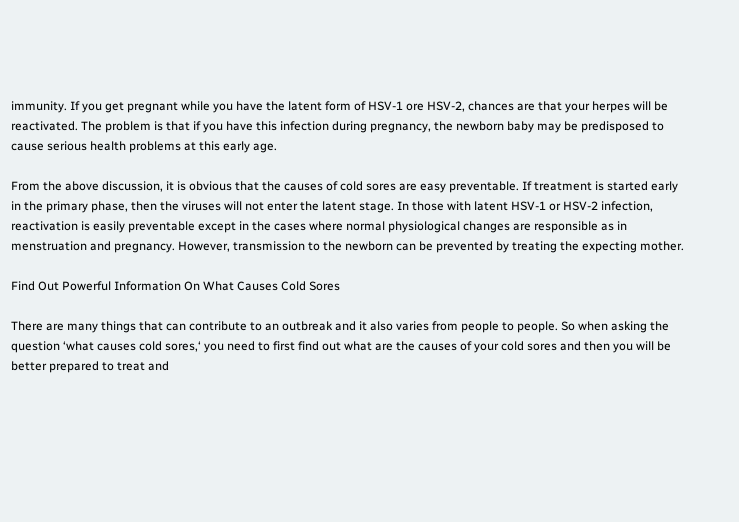immunity. If you get pregnant while you have the latent form of HSV-1 ore HSV-2, chances are that your herpes will be reactivated. The problem is that if you have this infection during pregnancy, the newborn baby may be predisposed to cause serious health problems at this early age.

From the above discussion, it is obvious that the causes of cold sores are easy preventable. If treatment is started early in the primary phase, then the viruses will not enter the latent stage. In those with latent HSV-1 or HSV-2 infection, reactivation is easily preventable except in the cases where normal physiological changes are responsible as in menstruation and pregnancy. However, transmission to the newborn can be prevented by treating the expecting mother.

Find Out Powerful Information On What Causes Cold Sores

There are many things that can contribute to an outbreak and it also varies from people to people. So when asking the question ‘what causes cold sores,‘ you need to first find out what are the causes of your cold sores and then you will be better prepared to treat and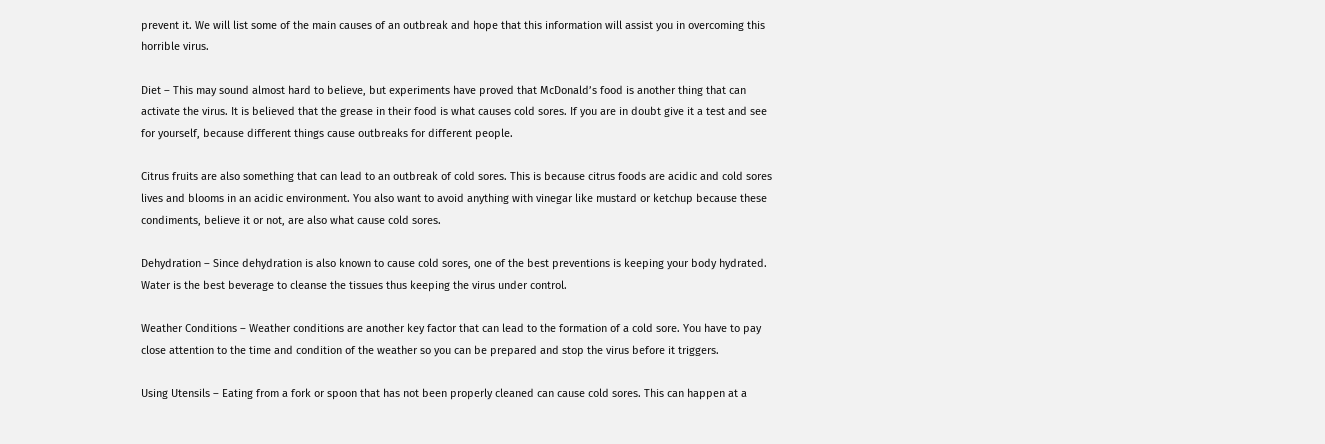prevent it. We will list some of the main causes of an outbreak and hope that this information will assist you in overcoming this horrible virus.

Diet – This may sound almost hard to believe, but experiments have proved that McDonald’s food is another thing that can activate the virus. It is believed that the grease in their food is what causes cold sores. If you are in doubt give it a test and see for yourself, because different things cause outbreaks for different people.

Citrus fruits are also something that can lead to an outbreak of cold sores. This is because citrus foods are acidic and cold sores lives and blooms in an acidic environment. You also want to avoid anything with vinegar like mustard or ketchup because these condiments, believe it or not, are also what cause cold sores.

Dehydration – Since dehydration is also known to cause cold sores, one of the best preventions is keeping your body hydrated. Water is the best beverage to cleanse the tissues thus keeping the virus under control.

Weather Conditions – Weather conditions are another key factor that can lead to the formation of a cold sore. You have to pay close attention to the time and condition of the weather so you can be prepared and stop the virus before it triggers.

Using Utensils – Eating from a fork or spoon that has not been properly cleaned can cause cold sores. This can happen at a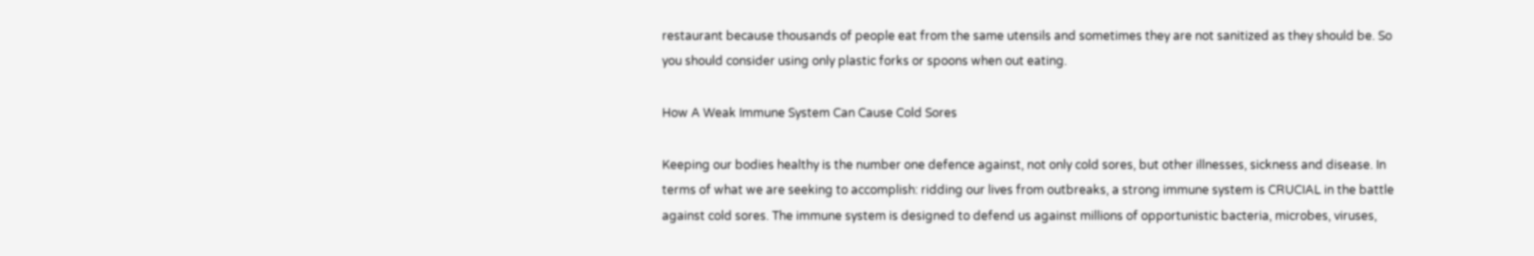restaurant because thousands of people eat from the same utensils and sometimes they are not sanitized as they should be. So you should consider using only plastic forks or spoons when out eating.

How A Weak Immune System Can Cause Cold Sores

Keeping our bodies healthy is the number one defence against, not only cold sores, but other illnesses, sickness and disease. In terms of what we are seeking to accomplish: ridding our lives from outbreaks, a strong immune system is CRUCIAL in the battle against cold sores. The immune system is designed to defend us against millions of opportunistic bacteria, microbes, viruses,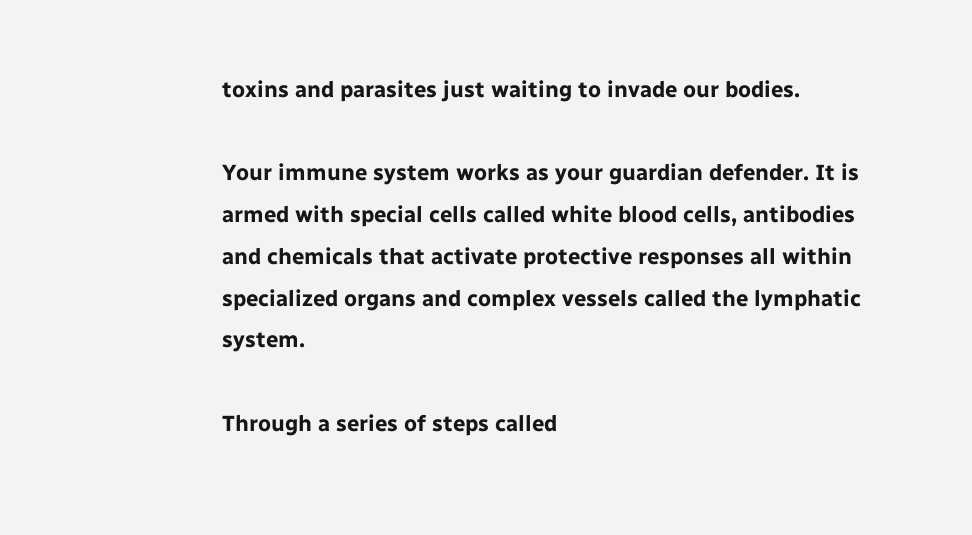toxins and parasites just waiting to invade our bodies.

Your immune system works as your guardian defender. It is armed with special cells called white blood cells, antibodies and chemicals that activate protective responses all within specialized organs and complex vessels called the lymphatic system.

Through a series of steps called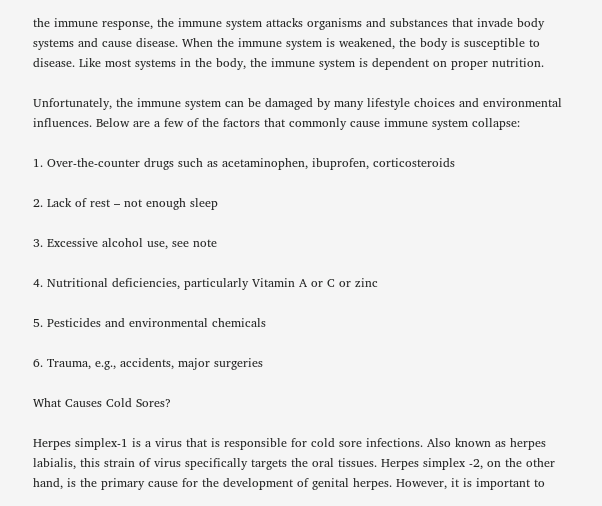the immune response, the immune system attacks organisms and substances that invade body systems and cause disease. When the immune system is weakened, the body is susceptible to disease. Like most systems in the body, the immune system is dependent on proper nutrition.

Unfortunately, the immune system can be damaged by many lifestyle choices and environmental influences. Below are a few of the factors that commonly cause immune system collapse:

1. Over-the-counter drugs such as acetaminophen, ibuprofen, corticosteroids

2. Lack of rest – not enough sleep

3. Excessive alcohol use, see note

4. Nutritional deficiencies, particularly Vitamin A or C or zinc

5. Pesticides and environmental chemicals

6. Trauma, e.g., accidents, major surgeries

What Causes Cold Sores?

Herpes simplex-1 is a virus that is responsible for cold sore infections. Also known as herpes labialis, this strain of virus specifically targets the oral tissues. Herpes simplex -2, on the other hand, is the primary cause for the development of genital herpes. However, it is important to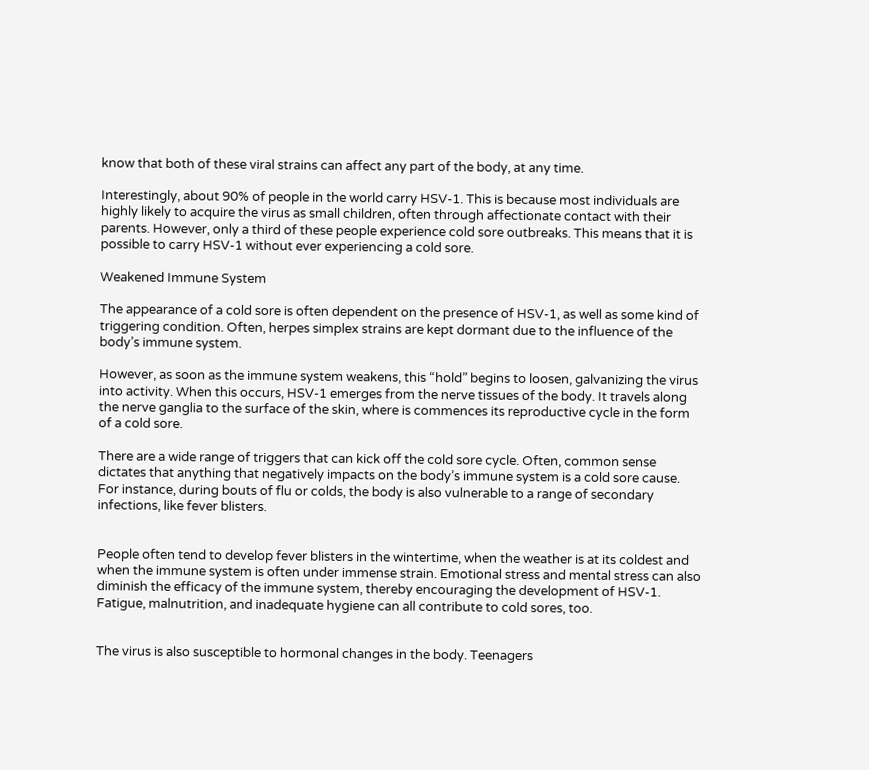know that both of these viral strains can affect any part of the body, at any time.

Interestingly, about 90% of people in the world carry HSV-1. This is because most individuals are highly likely to acquire the virus as small children, often through affectionate contact with their parents. However, only a third of these people experience cold sore outbreaks. This means that it is possible to carry HSV-1 without ever experiencing a cold sore.

Weakened Immune System

The appearance of a cold sore is often dependent on the presence of HSV-1, as well as some kind of triggering condition. Often, herpes simplex strains are kept dormant due to the influence of the body’s immune system.

However, as soon as the immune system weakens, this “hold” begins to loosen, galvanizing the virus into activity. When this occurs, HSV-1 emerges from the nerve tissues of the body. It travels along the nerve ganglia to the surface of the skin, where is commences its reproductive cycle in the form of a cold sore.

There are a wide range of triggers that can kick off the cold sore cycle. Often, common sense dictates that anything that negatively impacts on the body’s immune system is a cold sore cause. For instance, during bouts of flu or colds, the body is also vulnerable to a range of secondary infections, like fever blisters.


People often tend to develop fever blisters in the wintertime, when the weather is at its coldest and when the immune system is often under immense strain. Emotional stress and mental stress can also diminish the efficacy of the immune system, thereby encouraging the development of HSV-1. Fatigue, malnutrition, and inadequate hygiene can all contribute to cold sores, too.


The virus is also susceptible to hormonal changes in the body. Teenagers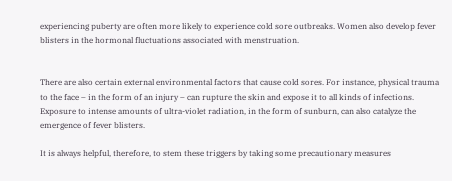experiencing puberty are often more likely to experience cold sore outbreaks. Women also develop fever blisters in the hormonal fluctuations associated with menstruation.


There are also certain external environmental factors that cause cold sores. For instance, physical trauma to the face – in the form of an injury – can rupture the skin and expose it to all kinds of infections. Exposure to intense amounts of ultra-violet radiation, in the form of sunburn, can also catalyze the emergence of fever blisters.

It is always helpful, therefore, to stem these triggers by taking some precautionary measures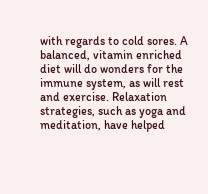with regards to cold sores. A balanced, vitamin enriched diet will do wonders for the immune system, as will rest and exercise. Relaxation strategies, such as yoga and meditation, have helped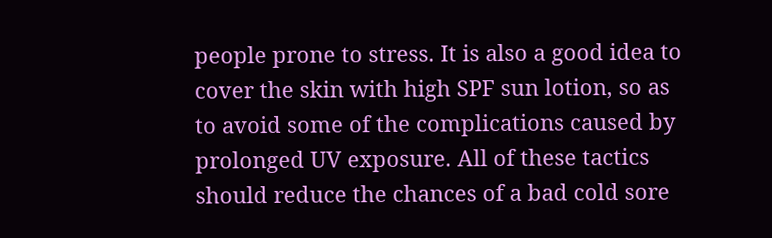people prone to stress. It is also a good idea to cover the skin with high SPF sun lotion, so as to avoid some of the complications caused by prolonged UV exposure. All of these tactics should reduce the chances of a bad cold sore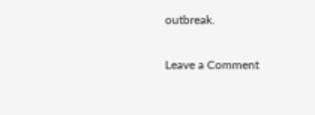outbreak.

Leave a Comment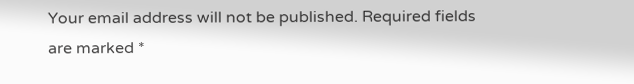Your email address will not be published. Required fields are marked *